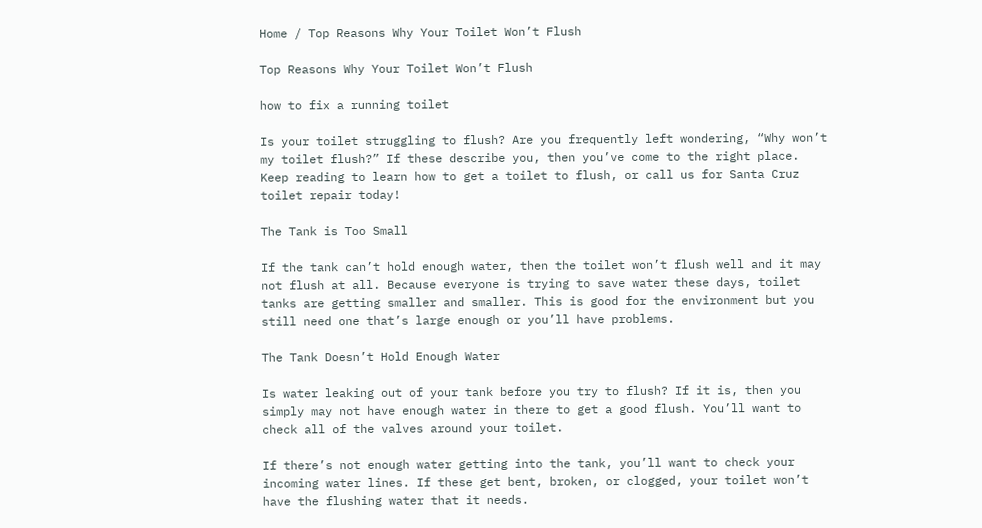Home / Top Reasons Why Your Toilet Won’t Flush

Top Reasons Why Your Toilet Won’t Flush

how to fix a running toilet

Is your toilet struggling to flush? Are you frequently left wondering, “Why won’t my toilet flush?” If these describe you, then you’ve come to the right place. Keep reading to learn how to get a toilet to flush, or call us for Santa Cruz toilet repair today!

The Tank is Too Small

If the tank can’t hold enough water, then the toilet won’t flush well and it may not flush at all. Because everyone is trying to save water these days, toilet tanks are getting smaller and smaller. This is good for the environment but you still need one that’s large enough or you’ll have problems.

The Tank Doesn’t Hold Enough Water

Is water leaking out of your tank before you try to flush? If it is, then you simply may not have enough water in there to get a good flush. You’ll want to check all of the valves around your toilet.

If there’s not enough water getting into the tank, you’ll want to check your incoming water lines. If these get bent, broken, or clogged, your toilet won’t have the flushing water that it needs.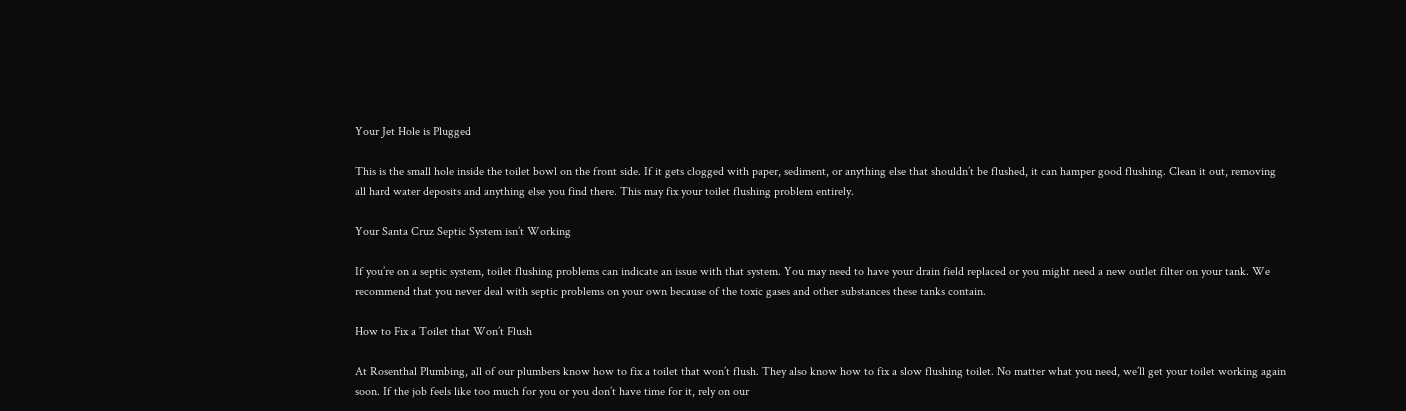Your Jet Hole is Plugged

This is the small hole inside the toilet bowl on the front side. If it gets clogged with paper, sediment, or anything else that shouldn’t be flushed, it can hamper good flushing. Clean it out, removing all hard water deposits and anything else you find there. This may fix your toilet flushing problem entirely.

Your Santa Cruz Septic System isn’t Working

If you’re on a septic system, toilet flushing problems can indicate an issue with that system. You may need to have your drain field replaced or you might need a new outlet filter on your tank. We recommend that you never deal with septic problems on your own because of the toxic gases and other substances these tanks contain.

How to Fix a Toilet that Won’t Flush

At Rosenthal Plumbing, all of our plumbers know how to fix a toilet that won’t flush. They also know how to fix a slow flushing toilet. No matter what you need, we’ll get your toilet working again soon. If the job feels like too much for you or you don’t have time for it, rely on our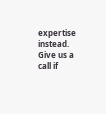expertise instead. Give us a call if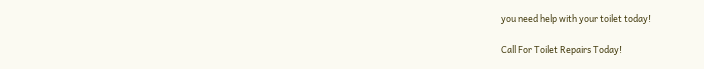you need help with your toilet today!

Call For Toilet Repairs Today!